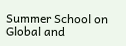Summer School on Global and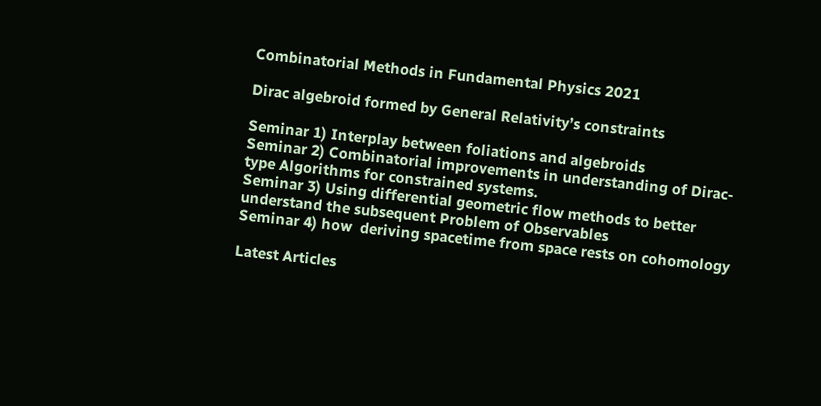Combinatorial Methods in Fundamental Physics 2021

Dirac algebroid formed by General Relativity’s constraints

Seminar 1) Interplay between foliations and algebroids
Seminar 2) Combinatorial improvements in understanding of Dirac-type Algorithms for constrained systems.
Seminar 3) Using differential geometric flow methods to better understand the subsequent Problem of Observables
Seminar 4) how  deriving spacetime from space rests on cohomology

Latest Articles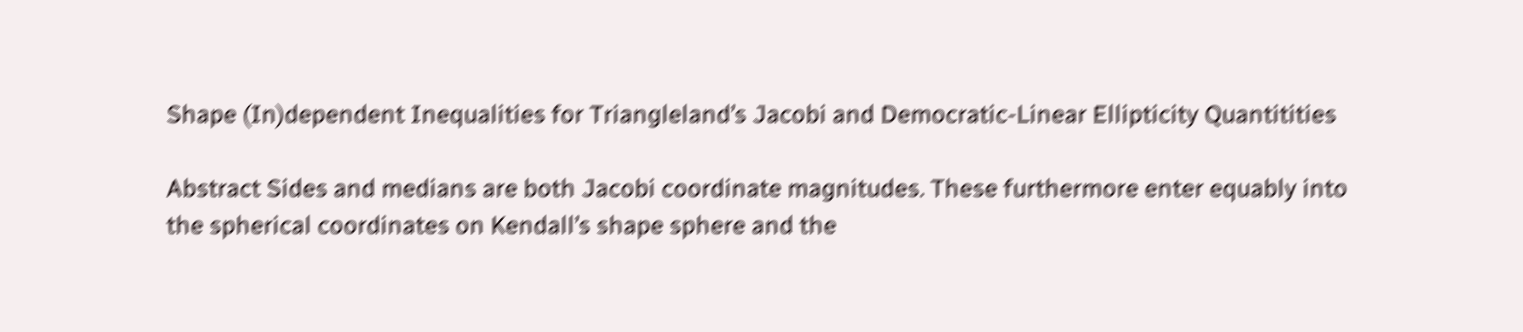Shape (In)dependent Inequalities for Triangleland’s Jacobi and Democratic-Linear Ellipticity Quantitities

Abstract Sides and medians are both Jacobi coordinate magnitudes. These furthermore enter equably into the spherical coordinates on Kendall’s shape sphere and the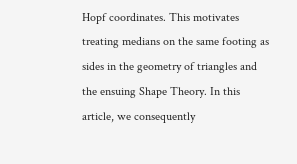Hopf coordinates. This motivates treating medians on the same footing as sides in the geometry of triangles and the ensuing Shape Theory. In this article, we consequently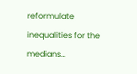reformulate inequalities for the medians…